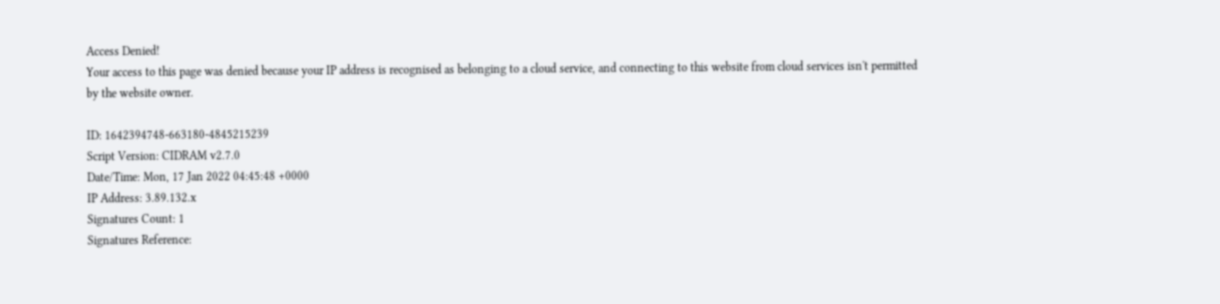Access Denied!
Your access to this page was denied because your IP address is recognised as belonging to a cloud service, and connecting to this website from cloud services isn't permitted by the website owner.

ID: 1642394748-663180-4845215239
Script Version: CIDRAM v2.7.0
Date/Time: Mon, 17 Jan 2022 04:45:48 +0000
IP Address: 3.89.132.x
Signatures Count: 1
Signatures Reference: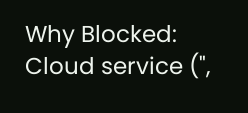Why Blocked: Cloud service (",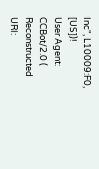Inc", L10009:F0, [US])!
User Agent: CCBot/2.0 (
Reconstructed URI: